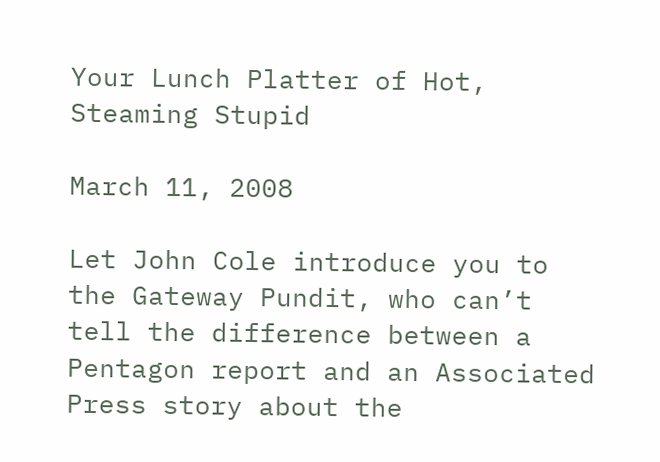Your Lunch Platter of Hot, Steaming Stupid

March 11, 2008

Let John Cole introduce you to the Gateway Pundit, who can’t tell the difference between a Pentagon report and an Associated Press story about the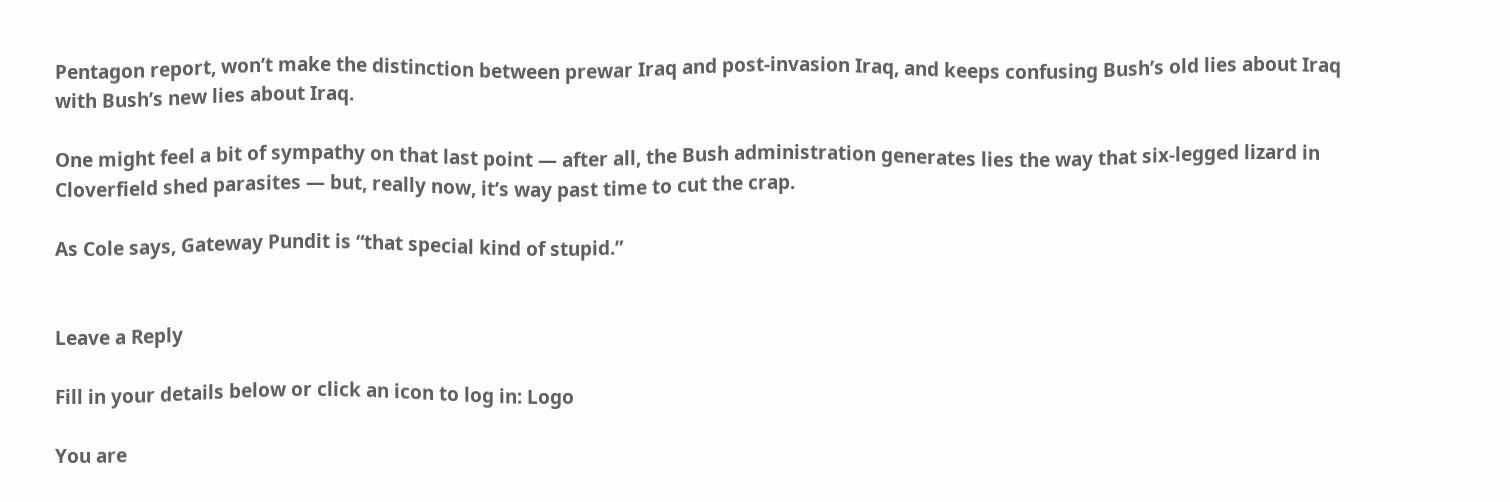Pentagon report, won’t make the distinction between prewar Iraq and post-invasion Iraq, and keeps confusing Bush’s old lies about Iraq with Bush’s new lies about Iraq.

One might feel a bit of sympathy on that last point — after all, the Bush administration generates lies the way that six-legged lizard in Cloverfield shed parasites — but, really now, it’s way past time to cut the crap.

As Cole says, Gateway Pundit is “that special kind of stupid.”


Leave a Reply

Fill in your details below or click an icon to log in: Logo

You are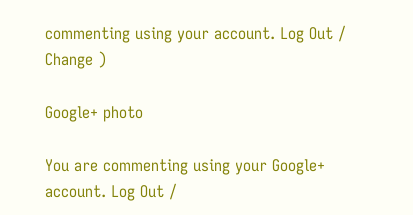commenting using your account. Log Out /  Change )

Google+ photo

You are commenting using your Google+ account. Log Out /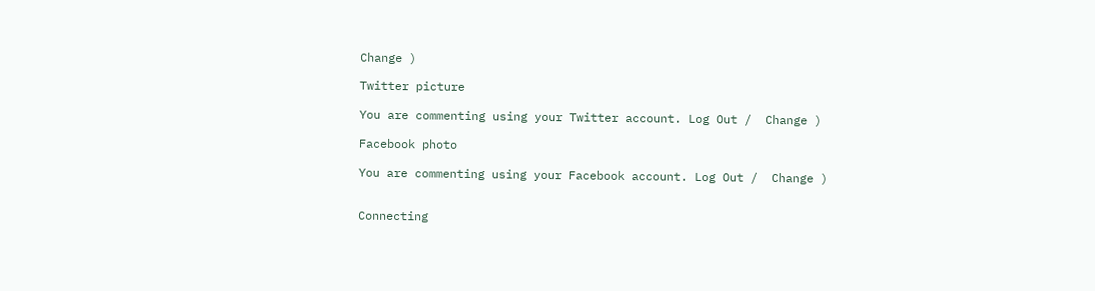Change )

Twitter picture

You are commenting using your Twitter account. Log Out /  Change )

Facebook photo

You are commenting using your Facebook account. Log Out /  Change )


Connecting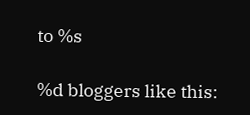to %s

%d bloggers like this: